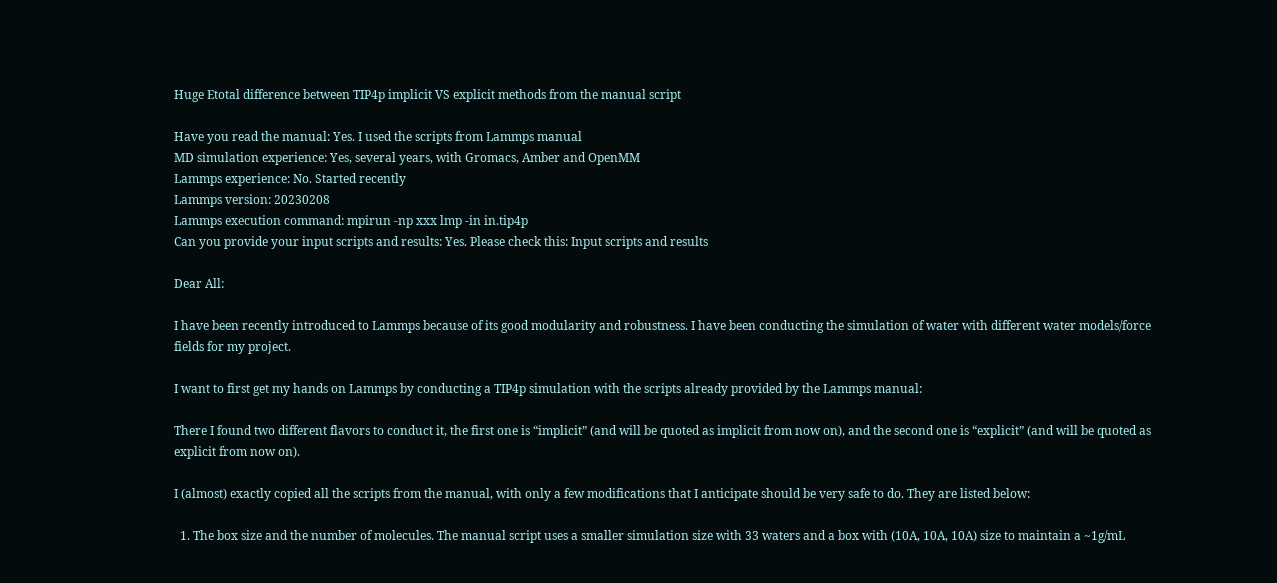Huge Etotal difference between TIP4p implicit VS explicit methods from the manual script

Have you read the manual: Yes. I used the scripts from Lammps manual
MD simulation experience: Yes, several years, with Gromacs, Amber and OpenMM
Lammps experience: No. Started recently
Lammps version: 20230208
Lammps execution command: mpirun -np xxx lmp -in in.tip4p
Can you provide your input scripts and results: Yes. Please check this: Input scripts and results

Dear All:

I have been recently introduced to Lammps because of its good modularity and robustness. I have been conducting the simulation of water with different water models/force fields for my project.

I want to first get my hands on Lammps by conducting a TIP4p simulation with the scripts already provided by the Lammps manual:

There I found two different flavors to conduct it, the first one is “implicit” (and will be quoted as implicit from now on), and the second one is “explicit” (and will be quoted as explicit from now on).

I (almost) exactly copied all the scripts from the manual, with only a few modifications that I anticipate should be very safe to do. They are listed below:

  1. The box size and the number of molecules. The manual script uses a smaller simulation size with 33 waters and a box with (10A, 10A, 10A) size to maintain a ~1g/mL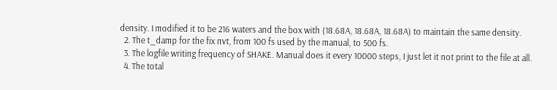density. I modified it to be 216 waters and the box with (18.68A, 18.68A, 18.68A) to maintain the same density.
  2. The t_damp for the fix nvt, from 100 fs used by the manual, to 500 fs.
  3. The logfile writing frequency of SHAKE. Manual does it every 10000 steps, I just let it not print to the file at all.
  4. The total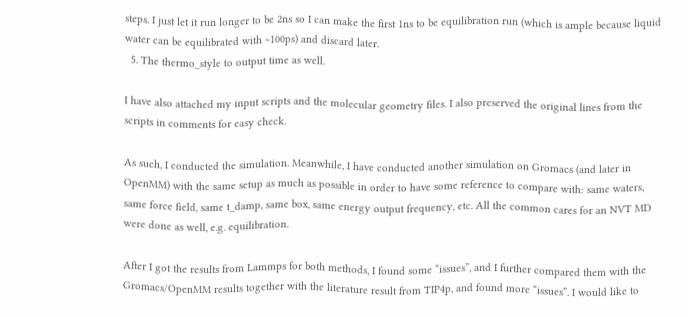steps. I just let it run longer to be 2ns so I can make the first 1ns to be equilibration run (which is ample because liquid water can be equilibrated with ~100ps) and discard later.
  5. The thermo_style to output time as well.

I have also attached my input scripts and the molecular geometry files. I also preserved the original lines from the scripts in comments for easy check.

As such, I conducted the simulation. Meanwhile, I have conducted another simulation on Gromacs (and later in OpenMM) with the same setup as much as possible in order to have some reference to compare with: same waters, same force field, same t_damp, same box, same energy output frequency, etc. All the common cares for an NVT MD were done as well, e.g. equilibration.

After I got the results from Lammps for both methods, I found some “issues”, and I further compared them with the Gromacs/OpenMM results together with the literature result from TIP4p, and found more “issues”. I would like to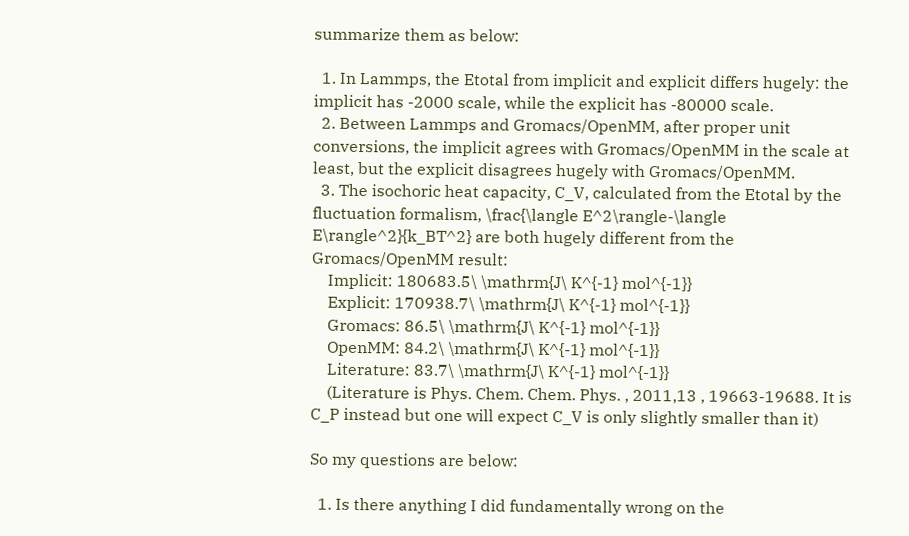summarize them as below:

  1. In Lammps, the Etotal from implicit and explicit differs hugely: the implicit has -2000 scale, while the explicit has -80000 scale.
  2. Between Lammps and Gromacs/OpenMM, after proper unit conversions, the implicit agrees with Gromacs/OpenMM in the scale at least, but the explicit disagrees hugely with Gromacs/OpenMM.
  3. The isochoric heat capacity, C_V, calculated from the Etotal by the fluctuation formalism, \frac{\langle E^2\rangle-\langle E\rangle^2}{k_BT^2} are both hugely different from the Gromacs/OpenMM result:
    Implicit: 180683.5\ \mathrm{J\ K^{-1} mol^{-1}}
    Explicit: 170938.7\ \mathrm{J\ K^{-1} mol^{-1}}
    Gromacs: 86.5\ \mathrm{J\ K^{-1} mol^{-1}}
    OpenMM: 84.2\ \mathrm{J\ K^{-1} mol^{-1}}
    Literature: 83.7\ \mathrm{J\ K^{-1} mol^{-1}}
    (Literature is Phys. Chem. Chem. Phys. , 2011,13 , 19663-19688. It is C_P instead but one will expect C_V is only slightly smaller than it)

So my questions are below:

  1. Is there anything I did fundamentally wrong on the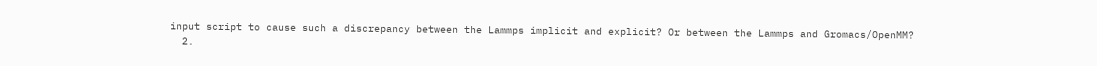input script to cause such a discrepancy between the Lammps implicit and explicit? Or between the Lammps and Gromacs/OpenMM?
  2.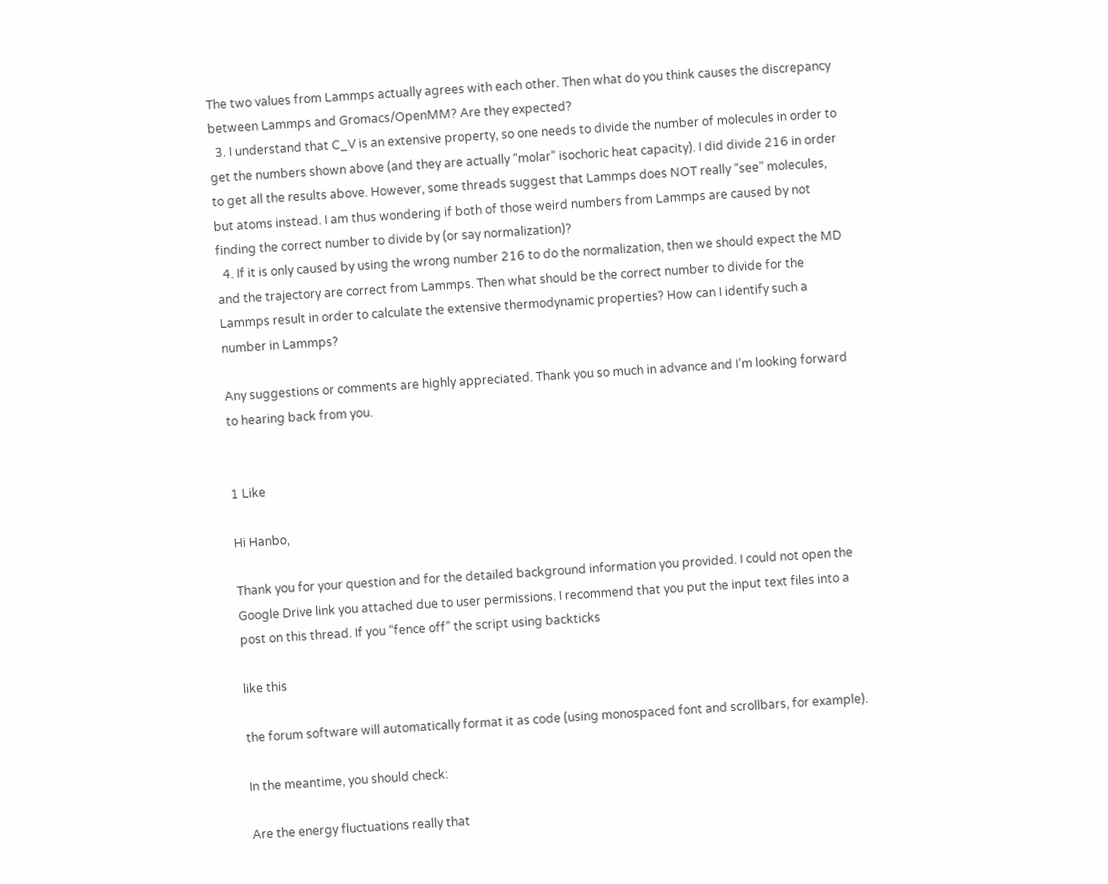The two values from Lammps actually agrees with each other. Then what do you think causes the discrepancy between Lammps and Gromacs/OpenMM? Are they expected?
  3. I understand that C_V is an extensive property, so one needs to divide the number of molecules in order to get the numbers shown above (and they are actually “molar” isochoric heat capacity). I did divide 216 in order to get all the results above. However, some threads suggest that Lammps does NOT really “see” molecules, but atoms instead. I am thus wondering if both of those weird numbers from Lammps are caused by not finding the correct number to divide by (or say normalization)?
  4. If it is only caused by using the wrong number 216 to do the normalization, then we should expect the MD and the trajectory are correct from Lammps. Then what should be the correct number to divide for the Lammps result in order to calculate the extensive thermodynamic properties? How can I identify such a number in Lammps?

Any suggestions or comments are highly appreciated. Thank you so much in advance and I’m looking forward to hearing back from you.


1 Like

Hi Hanbo,

Thank you for your question and for the detailed background information you provided. I could not open the Google Drive link you attached due to user permissions. I recommend that you put the input text files into a post on this thread. If you “fence off” the script using backticks

like this

the forum software will automatically format it as code (using monospaced font and scrollbars, for example).

In the meantime, you should check:

Are the energy fluctuations really that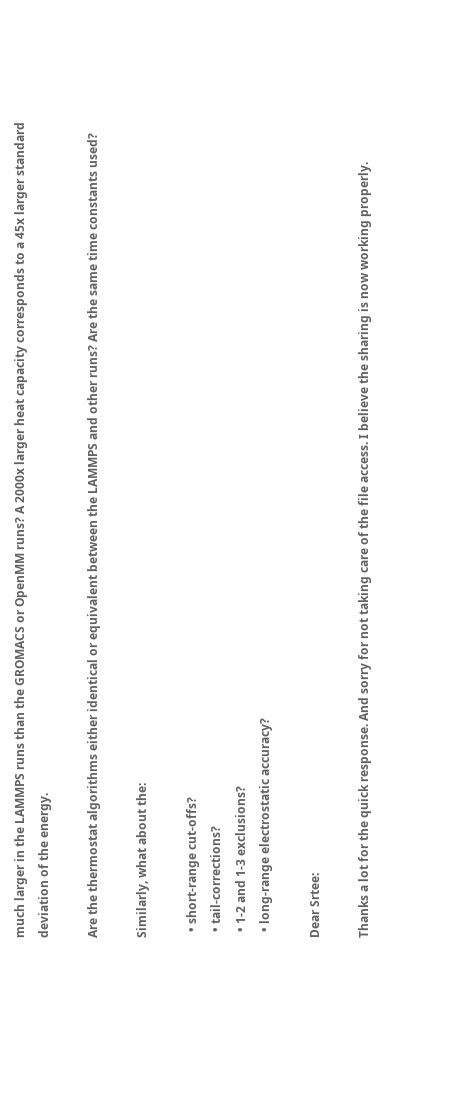much larger in the LAMMPS runs than the GROMACS or OpenMM runs? A 2000x larger heat capacity corresponds to a 45x larger standard deviation of the energy.

Are the thermostat algorithms either identical or equivalent between the LAMMPS and other runs? Are the same time constants used?

Similarly, what about the:

  • short-range cut-offs?
  • tail-corrections?
  • 1-2 and 1-3 exclusions?
  • long-range electrostatic accuracy?

Dear Srtee:

Thanks a lot for the quick response. And sorry for not taking care of the file access. I believe the sharing is now working properly.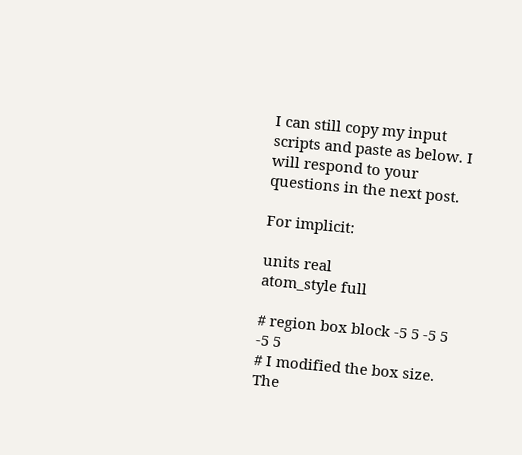I can still copy my input scripts and paste as below. I will respond to your questions in the next post.

For implicit:

units real
atom_style full

# region box block -5 5 -5 5 -5 5
# I modified the box size. The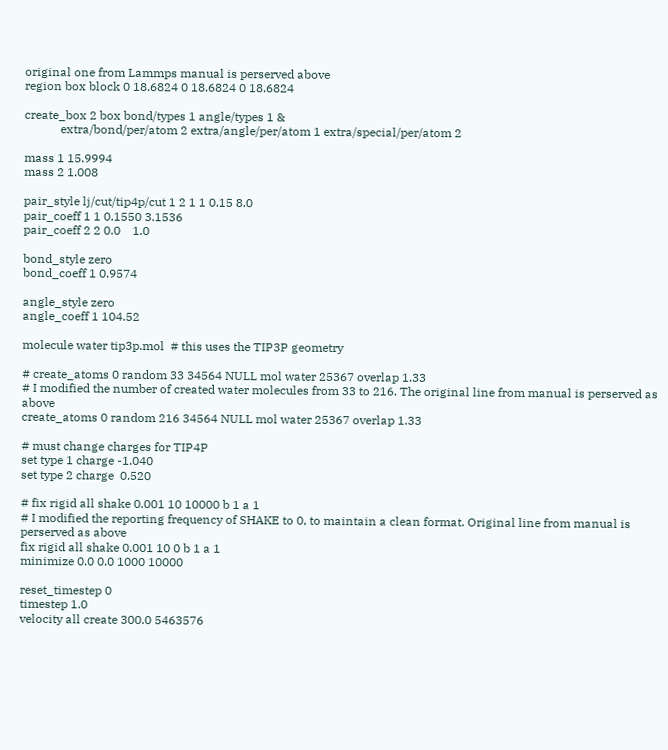original one from Lammps manual is perserved above
region box block 0 18.6824 0 18.6824 0 18.6824

create_box 2 box bond/types 1 angle/types 1 &
            extra/bond/per/atom 2 extra/angle/per/atom 1 extra/special/per/atom 2

mass 1 15.9994
mass 2 1.008

pair_style lj/cut/tip4p/cut 1 2 1 1 0.15 8.0
pair_coeff 1 1 0.1550 3.1536
pair_coeff 2 2 0.0    1.0

bond_style zero
bond_coeff 1 0.9574

angle_style zero
angle_coeff 1 104.52

molecule water tip3p.mol  # this uses the TIP3P geometry

# create_atoms 0 random 33 34564 NULL mol water 25367 overlap 1.33
# I modified the number of created water molecules from 33 to 216. The original line from manual is perserved as above
create_atoms 0 random 216 34564 NULL mol water 25367 overlap 1.33

# must change charges for TIP4P
set type 1 charge -1.040
set type 2 charge  0.520

# fix rigid all shake 0.001 10 10000 b 1 a 1
# I modified the reporting frequency of SHAKE to 0, to maintain a clean format. Original line from manual is perserved as above
fix rigid all shake 0.001 10 0 b 1 a 1
minimize 0.0 0.0 1000 10000

reset_timestep 0
timestep 1.0
velocity all create 300.0 5463576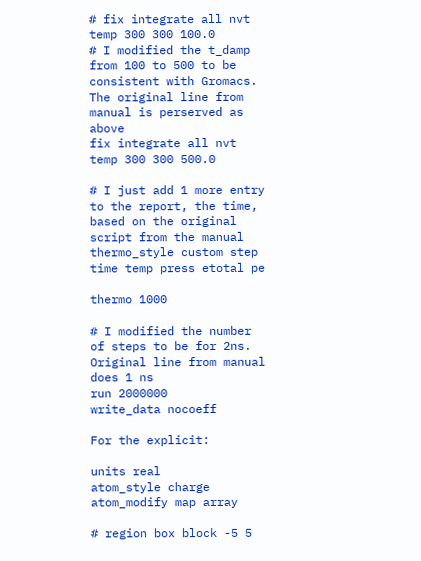# fix integrate all nvt temp 300 300 100.0
# I modified the t_damp from 100 to 500 to be consistent with Gromacs. The original line from manual is perserved as above
fix integrate all nvt temp 300 300 500.0

# I just add 1 more entry to the report, the time, based on the original script from the manual
thermo_style custom step time temp press etotal pe

thermo 1000

# I modified the number of steps to be for 2ns. Original line from manual does 1 ns
run 2000000
write_data nocoeff

For the explicit:

units real
atom_style charge
atom_modify map array

# region box block -5 5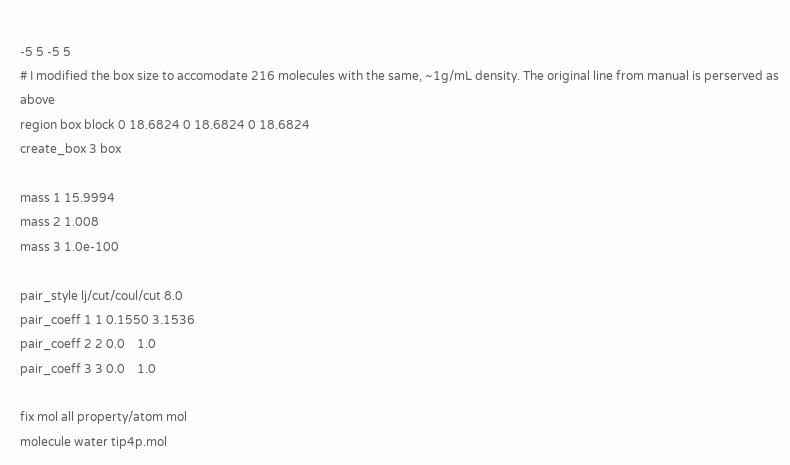-5 5 -5 5
# I modified the box size to accomodate 216 molecules with the same, ~1g/mL density. The original line from manual is perserved as above
region box block 0 18.6824 0 18.6824 0 18.6824
create_box 3 box

mass 1 15.9994
mass 2 1.008
mass 3 1.0e-100

pair_style lj/cut/coul/cut 8.0
pair_coeff 1 1 0.1550 3.1536
pair_coeff 2 2 0.0    1.0
pair_coeff 3 3 0.0    1.0

fix mol all property/atom mol
molecule water tip4p.mol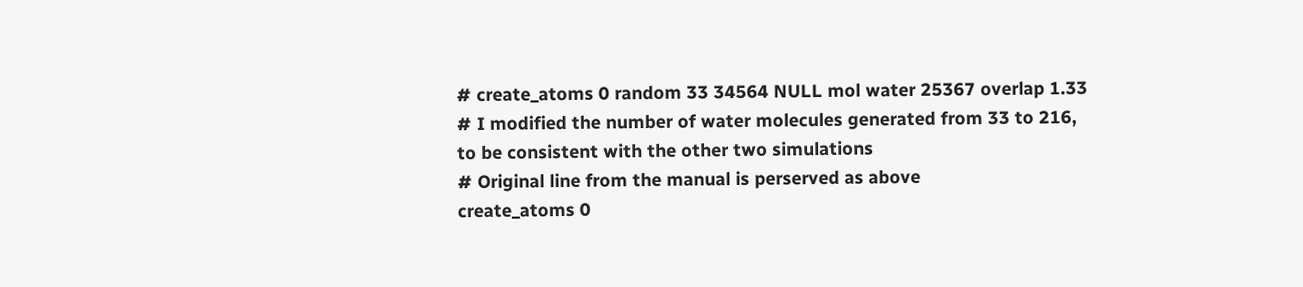# create_atoms 0 random 33 34564 NULL mol water 25367 overlap 1.33
# I modified the number of water molecules generated from 33 to 216, to be consistent with the other two simulations
# Original line from the manual is perserved as above
create_atoms 0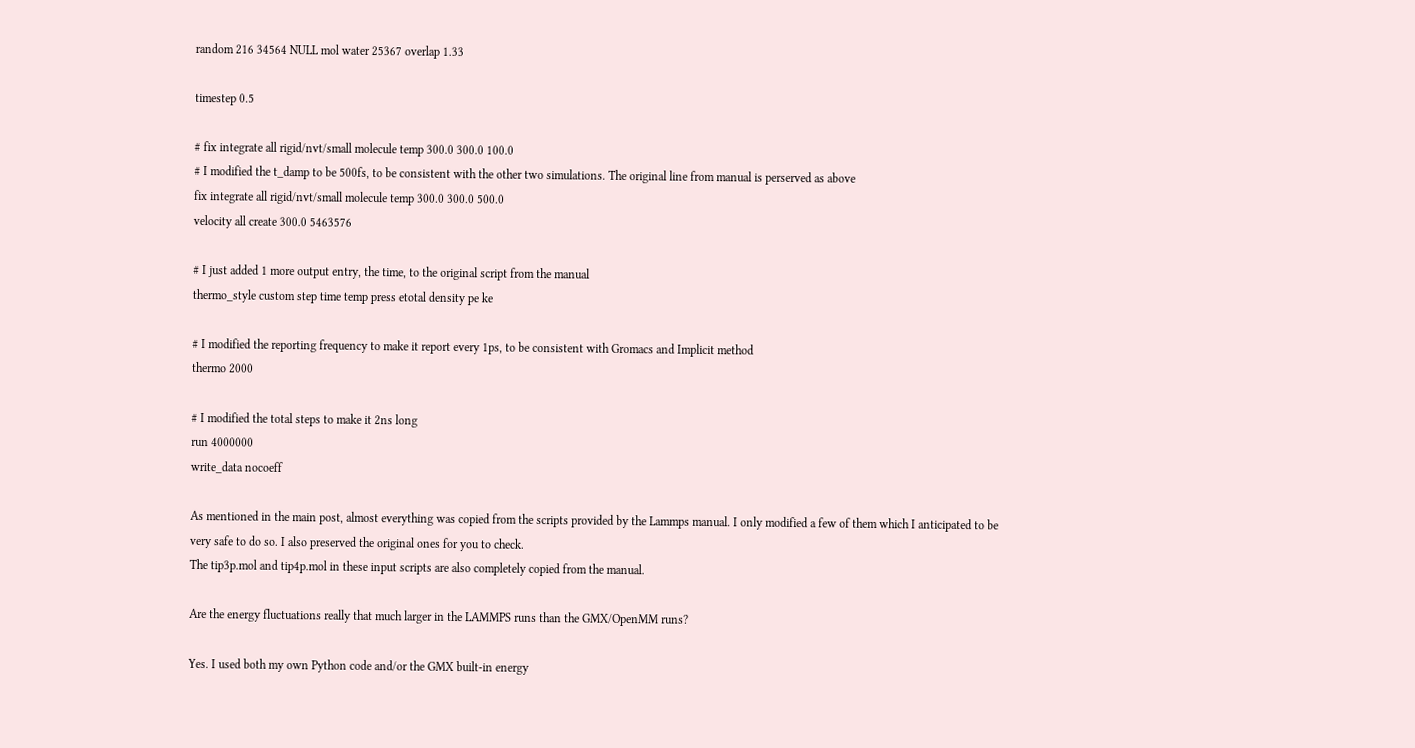random 216 34564 NULL mol water 25367 overlap 1.33

timestep 0.5

# fix integrate all rigid/nvt/small molecule temp 300.0 300.0 100.0
# I modified the t_damp to be 500fs, to be consistent with the other two simulations. The original line from manual is perserved as above
fix integrate all rigid/nvt/small molecule temp 300.0 300.0 500.0
velocity all create 300.0 5463576

# I just added 1 more output entry, the time, to the original script from the manual
thermo_style custom step time temp press etotal density pe ke

# I modified the reporting frequency to make it report every 1ps, to be consistent with Gromacs and Implicit method
thermo 2000

# I modified the total steps to make it 2ns long
run 4000000
write_data nocoeff

As mentioned in the main post, almost everything was copied from the scripts provided by the Lammps manual. I only modified a few of them which I anticipated to be very safe to do so. I also preserved the original ones for you to check.
The tip3p.mol and tip4p.mol in these input scripts are also completely copied from the manual.

Are the energy fluctuations really that much larger in the LAMMPS runs than the GMX/OpenMM runs?

Yes. I used both my own Python code and/or the GMX built-in energy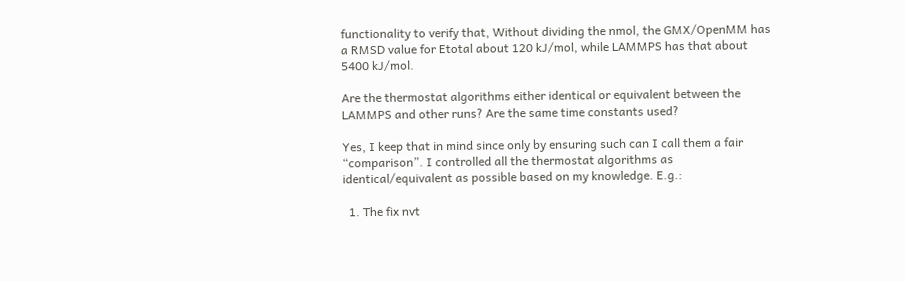functionality to verify that, Without dividing the nmol, the GMX/OpenMM has a RMSD value for Etotal about 120 kJ/mol, while LAMMPS has that about 5400 kJ/mol.

Are the thermostat algorithms either identical or equivalent between the LAMMPS and other runs? Are the same time constants used?

Yes, I keep that in mind since only by ensuring such can I call them a fair “comparison”. I controlled all the thermostat algorithms as identical/equivalent as possible based on my knowledge. E.g.:

  1. The fix nvt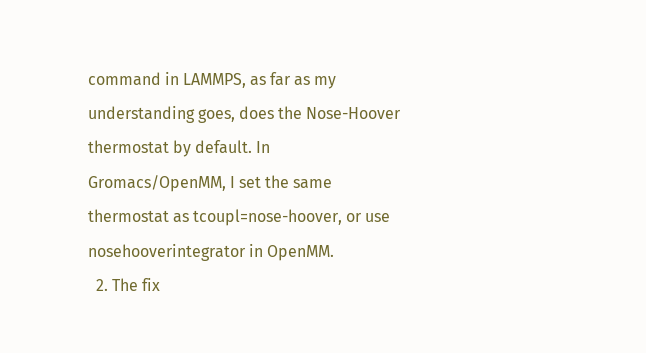command in LAMMPS, as far as my understanding goes, does the Nose-Hoover thermostat by default. In Gromacs/OpenMM, I set the same thermostat as tcoupl=nose-hoover, or use nosehooverintegrator in OpenMM.
  2. The fix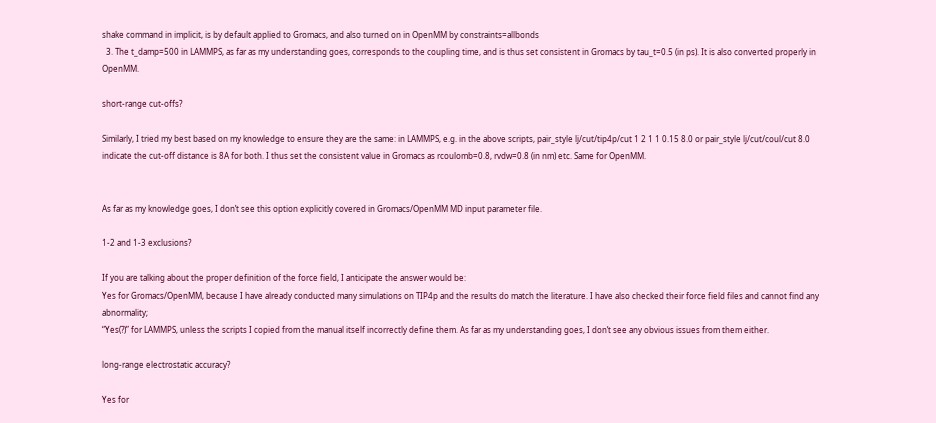shake command in implicit, is by default applied to Gromacs, and also turned on in OpenMM by constraints=allbonds
  3. The t_damp=500 in LAMMPS, as far as my understanding goes, corresponds to the coupling time, and is thus set consistent in Gromacs by tau_t=0.5 (in ps). It is also converted properly in OpenMM.

short-range cut-offs?

Similarly, I tried my best based on my knowledge to ensure they are the same: in LAMMPS, e.g. in the above scripts, pair_style lj/cut/tip4p/cut 1 2 1 1 0.15 8.0 or pair_style lj/cut/coul/cut 8.0 indicate the cut-off distance is 8A for both. I thus set the consistent value in Gromacs as rcoulomb=0.8, rvdw=0.8 (in nm) etc. Same for OpenMM.


As far as my knowledge goes, I don’t see this option explicitly covered in Gromacs/OpenMM MD input parameter file.

1-2 and 1-3 exclusions?

If you are talking about the proper definition of the force field, I anticipate the answer would be:
Yes for Gromacs/OpenMM, because I have already conducted many simulations on TIP4p and the results do match the literature. I have also checked their force field files and cannot find any abnormality;
“Yes(?)” for LAMMPS, unless the scripts I copied from the manual itself incorrectly define them. As far as my understanding goes, I don’t see any obvious issues from them either.

long-range electrostatic accuracy?

Yes for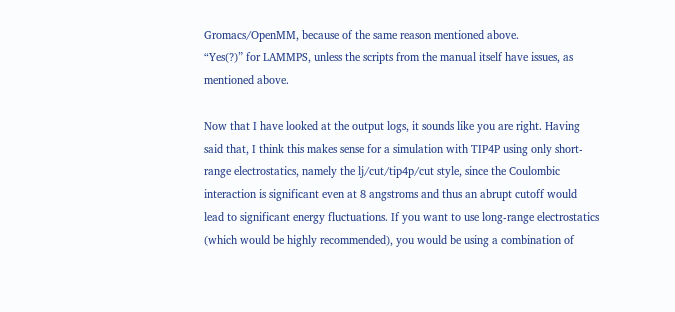Gromacs/OpenMM, because of the same reason mentioned above.
“Yes(?)” for LAMMPS, unless the scripts from the manual itself have issues, as mentioned above.

Now that I have looked at the output logs, it sounds like you are right. Having said that, I think this makes sense for a simulation with TIP4P using only short-range electrostatics, namely the lj/cut/tip4p/cut style, since the Coulombic interaction is significant even at 8 angstroms and thus an abrupt cutoff would lead to significant energy fluctuations. If you want to use long-range electrostatics (which would be highly recommended), you would be using a combination of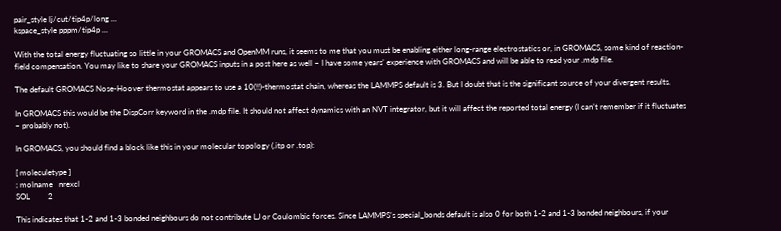pair_style lj/cut/tip4p/long ...
kspace_style pppm/tip4p ...

With the total energy fluctuating so little in your GROMACS and OpenMM runs, it seems to me that you must be enabling either long-range electrostatics or, in GROMACS, some kind of reaction-field compensation. You may like to share your GROMACS inputs in a post here as well – I have some years’ experience with GROMACS and will be able to read your .mdp file.

The default GROMACS Nose-Hoover thermostat appears to use a 10(!!)-thermostat chain, whereas the LAMMPS default is 3. But I doubt that is the significant source of your divergent results.

In GROMACS this would be the DispCorr keyword in the .mdp file. It should not affect dynamics with an NVT integrator, but it will affect the reported total energy (I can’t remember if it fluctuates – probably not).

In GROMACS, you should find a block like this in your molecular topology (.itp or .top):

[ moleculetype ]
; molname   nrexcl
SOL         2

This indicates that 1-2 and 1-3 bonded neighbours do not contribute LJ or Coulombic forces. Since LAMMPS’s special_bonds default is also 0 for both 1-2 and 1-3 bonded neighbours, if your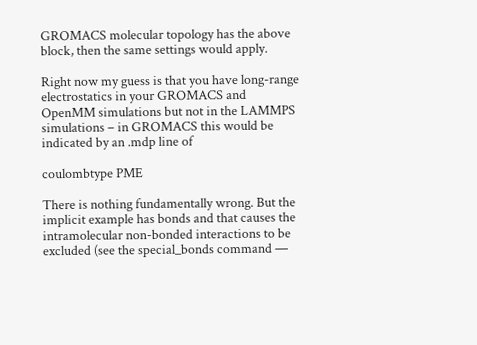GROMACS molecular topology has the above block, then the same settings would apply.

Right now my guess is that you have long-range electrostatics in your GROMACS and OpenMM simulations but not in the LAMMPS simulations – in GROMACS this would be indicated by an .mdp line of

coulombtype PME

There is nothing fundamentally wrong. But the implicit example has bonds and that causes the intramolecular non-bonded interactions to be excluded (see the special_bonds command —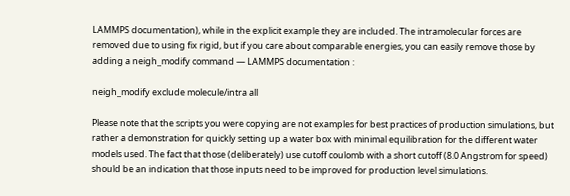LAMMPS documentation), while in the explicit example they are included. The intramolecular forces are removed due to using fix rigid, but if you care about comparable energies, you can easily remove those by adding a neigh_modify command — LAMMPS documentation :

neigh_modify exclude molecule/intra all

Please note that the scripts you were copying are not examples for best practices of production simulations, but rather a demonstration for quickly setting up a water box with minimal equilibration for the different water models used. The fact that those (deliberately) use cutoff coulomb with a short cutoff (8.0 Angstrom for speed) should be an indication that those inputs need to be improved for production level simulations.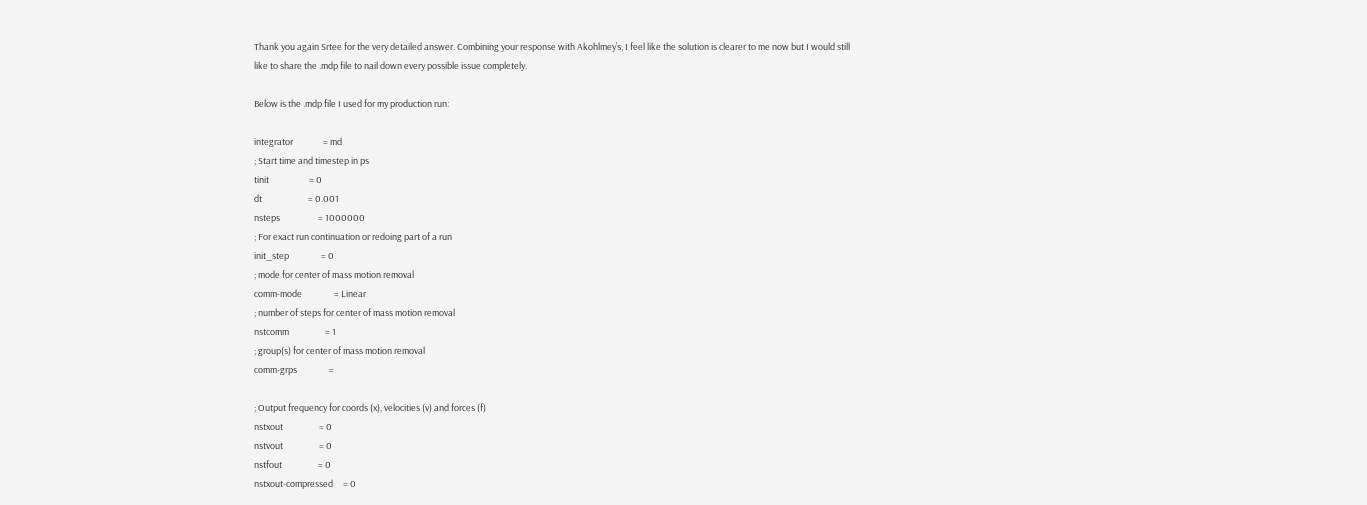Thank you again Srtee for the very detailed answer. Combining your response with Akohlmey’s, I feel like the solution is clearer to me now but I would still like to share the .mdp file to nail down every possible issue completely.

Below is the .mdp file I used for my production run:

integrator               = md
; Start time and timestep in ps
tinit                    = 0
dt                       = 0.001
nsteps                   = 1000000
; For exact run continuation or redoing part of a run
init_step                = 0
; mode for center of mass motion removal
comm-mode                = Linear
; number of steps for center of mass motion removal
nstcomm                  = 1
; group(s) for center of mass motion removal
comm-grps                =

; Output frequency for coords (x), velocities (v) and forces (f)
nstxout                  = 0
nstvout                  = 0
nstfout                  = 0
nstxout-compressed     = 0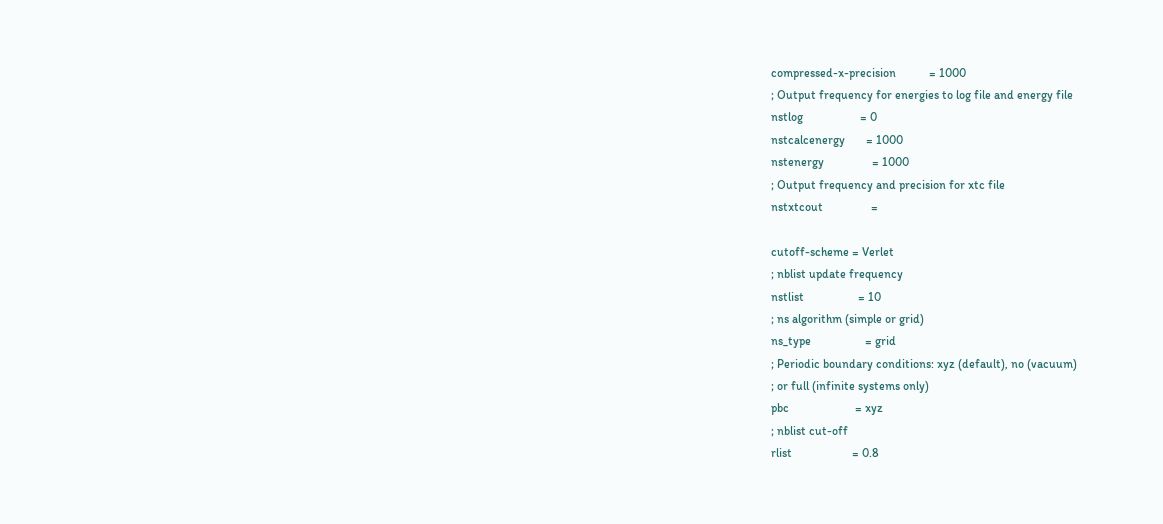compressed-x-precision           = 1000
; Output frequency for energies to log file and energy file
nstlog                   = 0
nstcalcenergy       = 1000
nstenergy                = 1000
; Output frequency and precision for xtc file
nstxtcout                =

cutoff-scheme = Verlet
; nblist update frequency
nstlist                  = 10
; ns algorithm (simple or grid)
ns_type                  = grid
; Periodic boundary conditions: xyz (default), no (vacuum)
; or full (infinite systems only)
pbc                      = xyz
; nblist cut-off
rlist                    = 0.8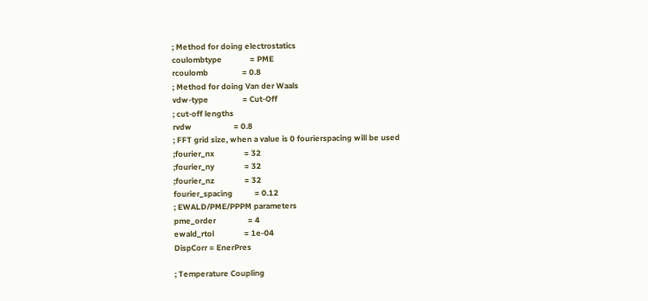; Method for doing electrostatics
coulombtype              = PME
rcoulomb                 = 0.8
; Method for doing Van der Waals
vdw-type                 = Cut-Off
; cut-off lengths
rvdw                     = 0.8
; FFT grid size, when a value is 0 fourierspacing will be used
;fourier_nx               = 32
;fourier_ny               = 32
;fourier_nz               = 32
fourier_spacing           = 0.12
; EWALD/PME/PPPM parameters
pme_order                = 4
ewald_rtol               = 1e-04
DispCorr = EnerPres

; Temperature Coupling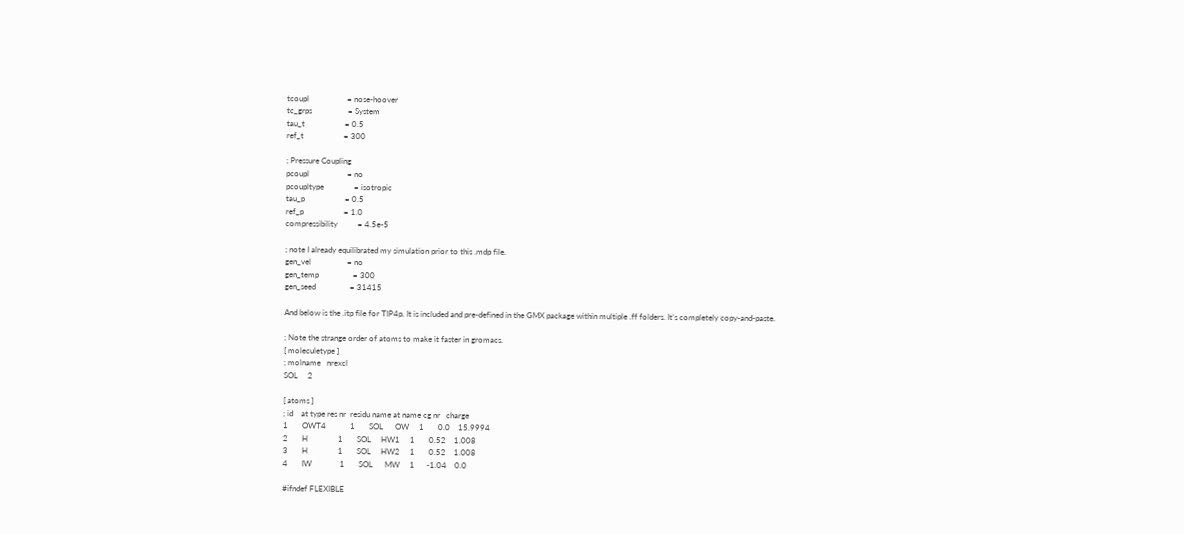tcoupl                   = nose-hoover
tc_grps                  = System
tau_t                    = 0.5
ref_t                    = 300

; Pressure Coupling
pcoupl                   = no
pcoupltype               = isotropic
tau_p                    = 0.5
ref_p                    = 1.0
compressibility          = 4.5e-5

; note I already equilibrated my simulation prior to this .mdp file.
gen_vel                  = no
gen_temp                 = 300
gen_seed                 = 31415

And below is the .itp file for TIP4p. It is included and pre-defined in the GMX package within multiple .ff folders. It’s completely copy-and-paste.

; Note the strange order of atoms to make it faster in gromacs.
[ moleculetype ]
; molname   nrexcl
SOL     2

[ atoms ]
; id    at type res nr  residu name at name cg nr   charge
1       OWT4            1       SOL      OW     1       0.0    15.9994
2       H               1       SOL     HW1     1       0.52    1.008
3       H               1       SOL     HW2     1       0.52    1.008
4       IW              1       SOL      MW     1      -1.04    0.0

#ifndef FLEXIBLE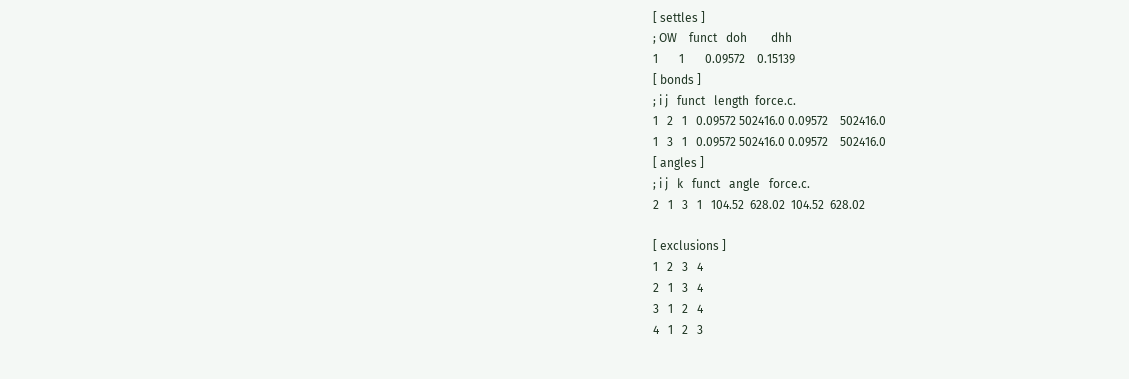[ settles ]
; OW    funct   doh        dhh
1       1       0.09572    0.15139
[ bonds ]
; i j   funct   length  force.c.
1   2   1   0.09572 502416.0 0.09572    502416.0
1   3   1   0.09572 502416.0 0.09572    502416.0
[ angles ]
; i j   k   funct   angle   force.c.
2   1   3   1   104.52  628.02  104.52  628.02

[ exclusions ]
1   2   3   4
2   1   3   4
3   1   2   4
4   1   2   3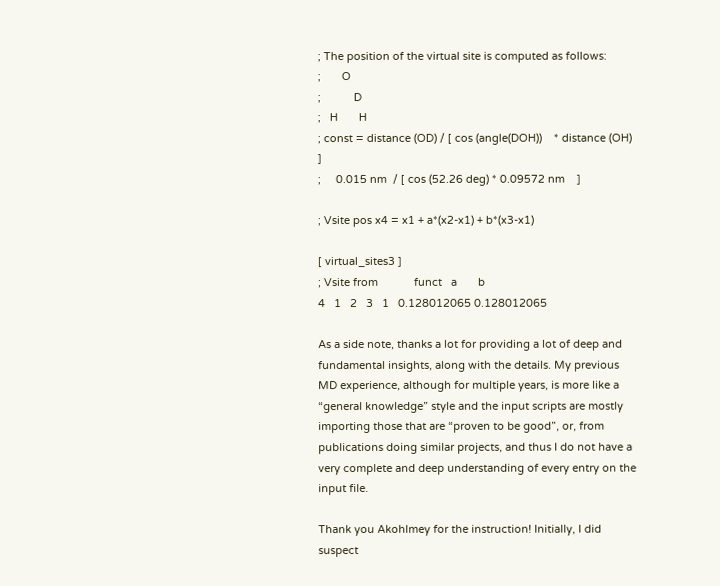; The position of the virtual site is computed as follows:
;       O
;           D
;   H       H
; const = distance (OD) / [ cos (angle(DOH))    * distance (OH) ]
;     0.015 nm  / [ cos (52.26 deg) * 0.09572 nm    ]

; Vsite pos x4 = x1 + a*(x2-x1) + b*(x3-x1)

[ virtual_sites3 ]
; Vsite from            funct   a       b
4   1   2   3   1   0.128012065 0.128012065

As a side note, thanks a lot for providing a lot of deep and fundamental insights, along with the details. My previous MD experience, although for multiple years, is more like a “general knowledge” style and the input scripts are mostly importing those that are “proven to be good”, or, from publications doing similar projects, and thus I do not have a very complete and deep understanding of every entry on the input file.

Thank you Akohlmey for the instruction! Initially, I did suspect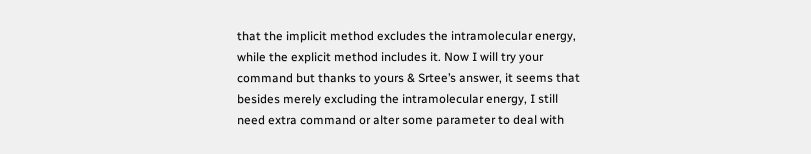that the implicit method excludes the intramolecular energy, while the explicit method includes it. Now I will try your command but thanks to yours & Srtee’s answer, it seems that besides merely excluding the intramolecular energy, I still need extra command or alter some parameter to deal with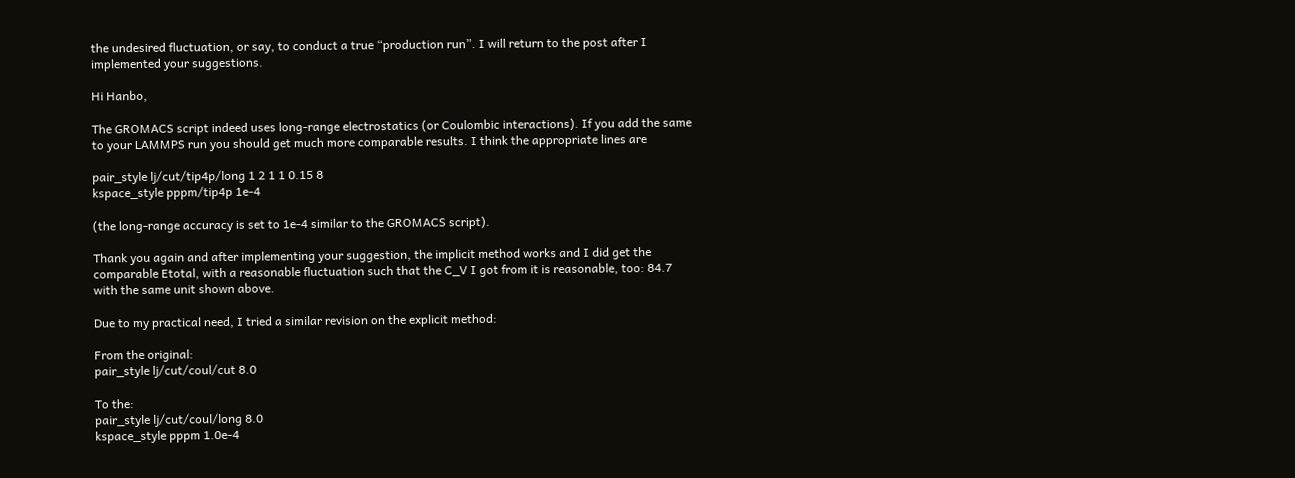the undesired fluctuation, or say, to conduct a true “production run”. I will return to the post after I implemented your suggestions.

Hi Hanbo,

The GROMACS script indeed uses long-range electrostatics (or Coulombic interactions). If you add the same to your LAMMPS run you should get much more comparable results. I think the appropriate lines are

pair_style lj/cut/tip4p/long 1 2 1 1 0.15 8
kspace_style pppm/tip4p 1e-4

(the long-range accuracy is set to 1e-4 similar to the GROMACS script).

Thank you again and after implementing your suggestion, the implicit method works and I did get the comparable Etotal, with a reasonable fluctuation such that the C_V I got from it is reasonable, too: 84.7 with the same unit shown above.

Due to my practical need, I tried a similar revision on the explicit method:

From the original:
pair_style lj/cut/coul/cut 8.0

To the:
pair_style lj/cut/coul/long 8.0
kspace_style pppm 1.0e-4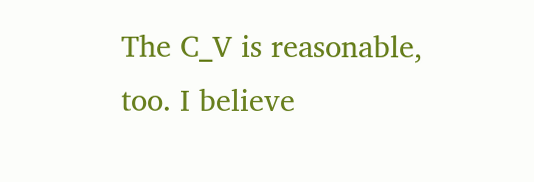The C_V is reasonable, too. I believe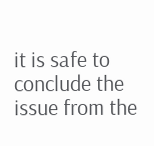it is safe to conclude the issue from the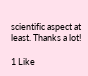scientific aspect at least. Thanks a lot!

1 Like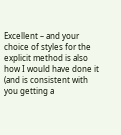Excellent – and your choice of styles for the explicit method is also how I would have done it (and is consistent with you getting a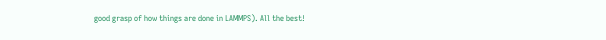good grasp of how things are done in LAMMPS). All the best!